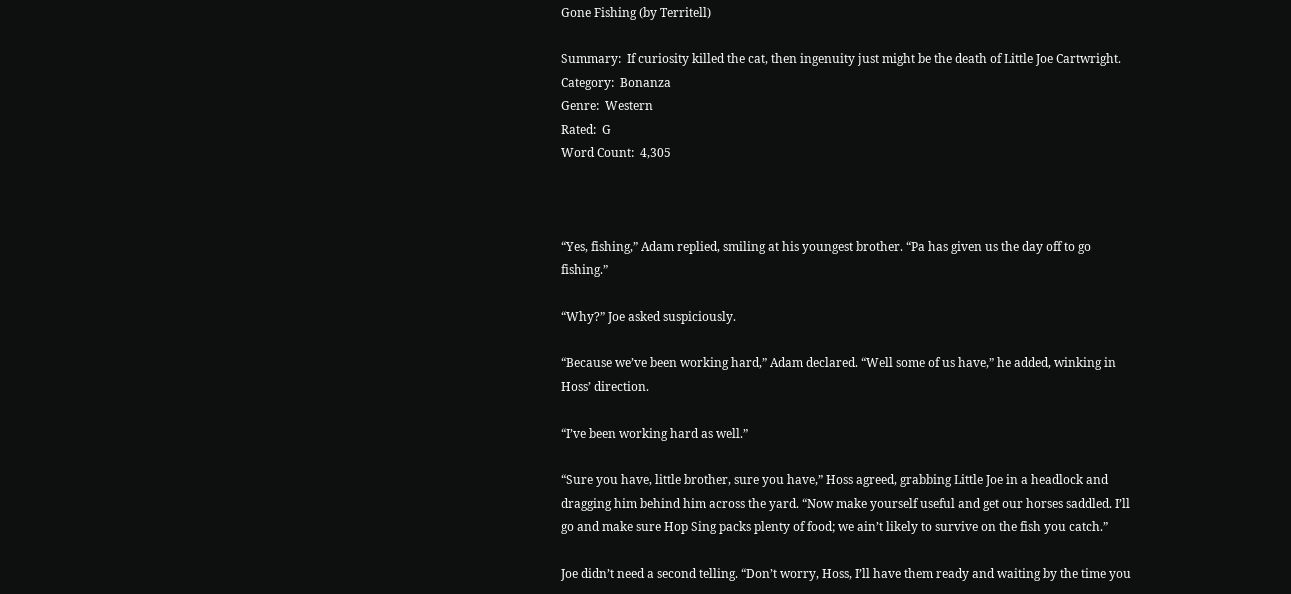Gone Fishing (by Territell)

Summary:  If curiosity killed the cat, then ingenuity just might be the death of Little Joe Cartwright.
Category:  Bonanza
Genre:  Western
Rated:  G
Word Count:  4,305



“Yes, fishing,” Adam replied, smiling at his youngest brother. “Pa has given us the day off to go fishing.”

“Why?” Joe asked suspiciously.

“Because we’ve been working hard,” Adam declared. “Well some of us have,” he added, winking in Hoss’ direction.

“I’ve been working hard as well.”

“Sure you have, little brother, sure you have,” Hoss agreed, grabbing Little Joe in a headlock and dragging him behind him across the yard. “Now make yourself useful and get our horses saddled. I’ll go and make sure Hop Sing packs plenty of food; we ain’t likely to survive on the fish you catch.”

Joe didn’t need a second telling. “Don’t worry, Hoss, I’ll have them ready and waiting by the time you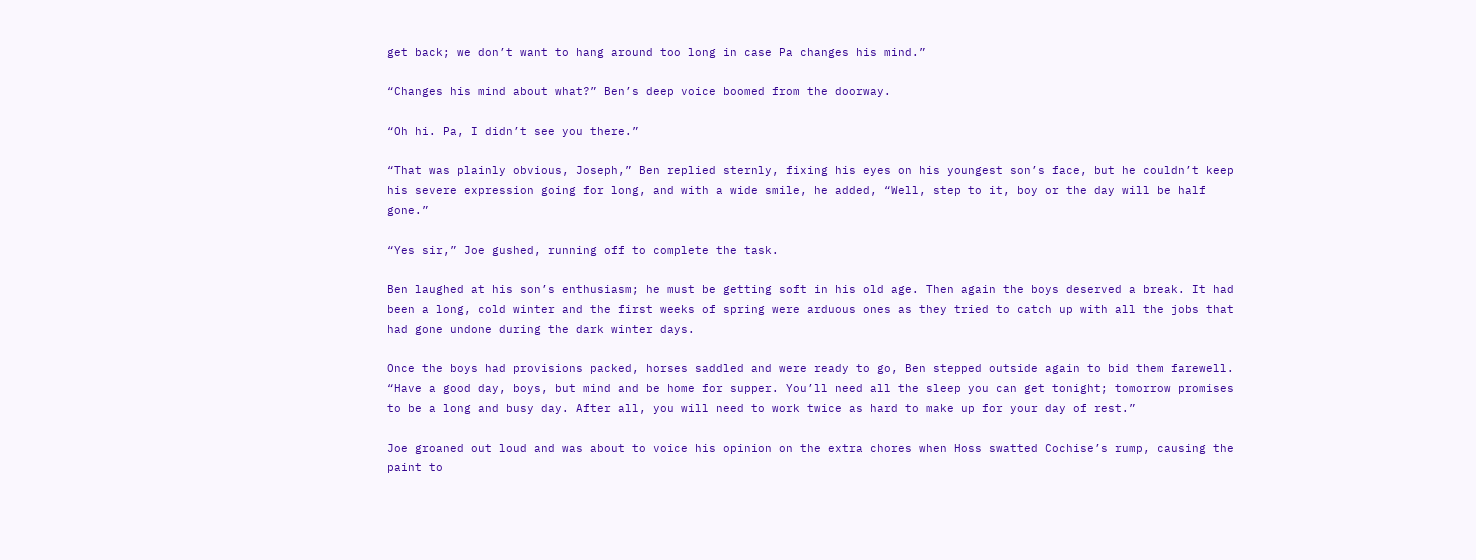get back; we don’t want to hang around too long in case Pa changes his mind.”

“Changes his mind about what?” Ben’s deep voice boomed from the doorway.

“Oh hi. Pa, I didn’t see you there.”

“That was plainly obvious, Joseph,” Ben replied sternly, fixing his eyes on his youngest son’s face, but he couldn’t keep his severe expression going for long, and with a wide smile, he added, “Well, step to it, boy or the day will be half gone.”

“Yes sir,” Joe gushed, running off to complete the task.

Ben laughed at his son’s enthusiasm; he must be getting soft in his old age. Then again the boys deserved a break. It had been a long, cold winter and the first weeks of spring were arduous ones as they tried to catch up with all the jobs that had gone undone during the dark winter days.

Once the boys had provisions packed, horses saddled and were ready to go, Ben stepped outside again to bid them farewell. “Have a good day, boys, but mind and be home for supper. You’ll need all the sleep you can get tonight; tomorrow promises to be a long and busy day. After all, you will need to work twice as hard to make up for your day of rest.”

Joe groaned out loud and was about to voice his opinion on the extra chores when Hoss swatted Cochise’s rump, causing the paint to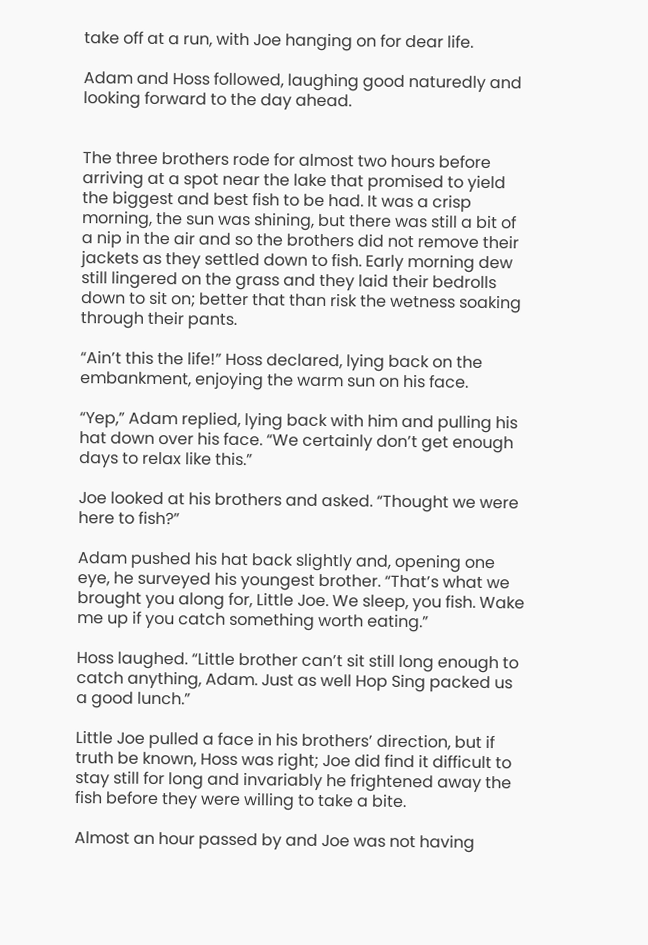take off at a run, with Joe hanging on for dear life.

Adam and Hoss followed, laughing good naturedly and looking forward to the day ahead.


The three brothers rode for almost two hours before arriving at a spot near the lake that promised to yield the biggest and best fish to be had. It was a crisp morning, the sun was shining, but there was still a bit of a nip in the air and so the brothers did not remove their jackets as they settled down to fish. Early morning dew still lingered on the grass and they laid their bedrolls down to sit on; better that than risk the wetness soaking through their pants.

“Ain’t this the life!” Hoss declared, lying back on the embankment, enjoying the warm sun on his face.

“Yep,” Adam replied, lying back with him and pulling his hat down over his face. “We certainly don’t get enough days to relax like this.”

Joe looked at his brothers and asked. “Thought we were here to fish?”

Adam pushed his hat back slightly and, opening one eye, he surveyed his youngest brother. “That’s what we brought you along for, Little Joe. We sleep, you fish. Wake me up if you catch something worth eating.”

Hoss laughed. “Little brother can’t sit still long enough to catch anything, Adam. Just as well Hop Sing packed us a good lunch.”

Little Joe pulled a face in his brothers’ direction, but if truth be known, Hoss was right; Joe did find it difficult to stay still for long and invariably he frightened away the fish before they were willing to take a bite.

Almost an hour passed by and Joe was not having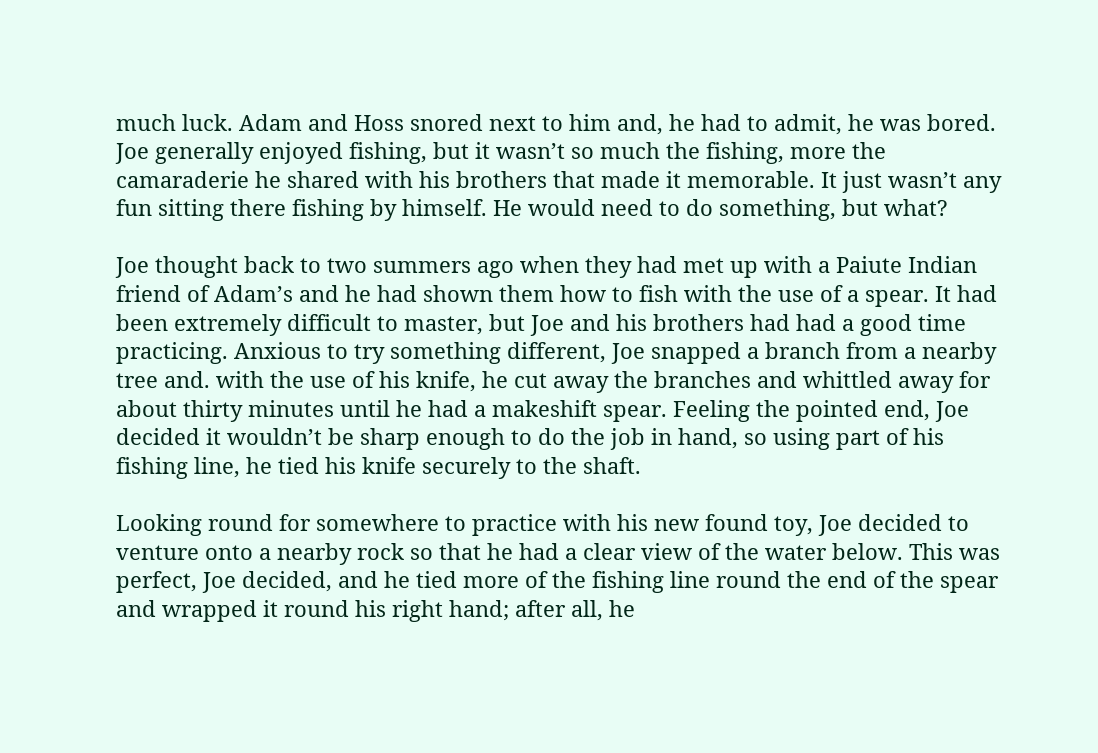much luck. Adam and Hoss snored next to him and, he had to admit, he was bored. Joe generally enjoyed fishing, but it wasn’t so much the fishing, more the camaraderie he shared with his brothers that made it memorable. It just wasn’t any fun sitting there fishing by himself. He would need to do something, but what?

Joe thought back to two summers ago when they had met up with a Paiute Indian friend of Adam’s and he had shown them how to fish with the use of a spear. It had been extremely difficult to master, but Joe and his brothers had had a good time practicing. Anxious to try something different, Joe snapped a branch from a nearby tree and. with the use of his knife, he cut away the branches and whittled away for about thirty minutes until he had a makeshift spear. Feeling the pointed end, Joe decided it wouldn’t be sharp enough to do the job in hand, so using part of his fishing line, he tied his knife securely to the shaft.

Looking round for somewhere to practice with his new found toy, Joe decided to venture onto a nearby rock so that he had a clear view of the water below. This was perfect, Joe decided, and he tied more of the fishing line round the end of the spear and wrapped it round his right hand; after all, he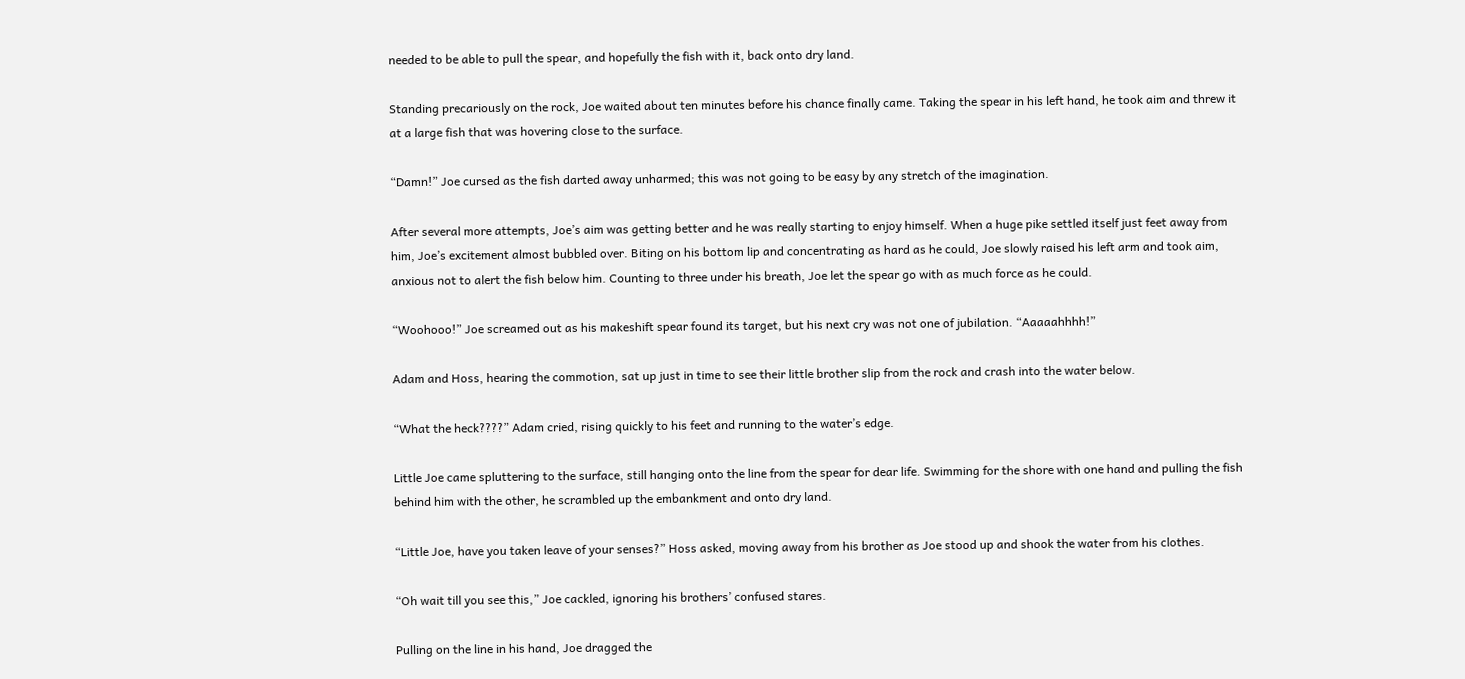needed to be able to pull the spear, and hopefully the fish with it, back onto dry land.

Standing precariously on the rock, Joe waited about ten minutes before his chance finally came. Taking the spear in his left hand, he took aim and threw it at a large fish that was hovering close to the surface.

“Damn!” Joe cursed as the fish darted away unharmed; this was not going to be easy by any stretch of the imagination.

After several more attempts, Joe’s aim was getting better and he was really starting to enjoy himself. When a huge pike settled itself just feet away from him, Joe’s excitement almost bubbled over. Biting on his bottom lip and concentrating as hard as he could, Joe slowly raised his left arm and took aim, anxious not to alert the fish below him. Counting to three under his breath, Joe let the spear go with as much force as he could.

“Woohooo!” Joe screamed out as his makeshift spear found its target, but his next cry was not one of jubilation. “Aaaaahhhh!”

Adam and Hoss, hearing the commotion, sat up just in time to see their little brother slip from the rock and crash into the water below.

“What the heck????” Adam cried, rising quickly to his feet and running to the water’s edge.

Little Joe came spluttering to the surface, still hanging onto the line from the spear for dear life. Swimming for the shore with one hand and pulling the fish behind him with the other, he scrambled up the embankment and onto dry land.

“Little Joe, have you taken leave of your senses?” Hoss asked, moving away from his brother as Joe stood up and shook the water from his clothes.

“Oh wait till you see this,” Joe cackled, ignoring his brothers’ confused stares.

Pulling on the line in his hand, Joe dragged the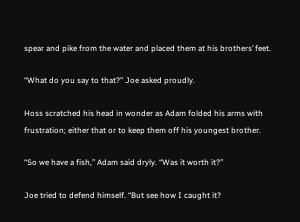spear and pike from the water and placed them at his brothers’ feet.

“What do you say to that?” Joe asked proudly.

Hoss scratched his head in wonder as Adam folded his arms with frustration; either that or to keep them off his youngest brother.

“So we have a fish,” Adam said dryly. “Was it worth it?”

Joe tried to defend himself. “But see how I caught it?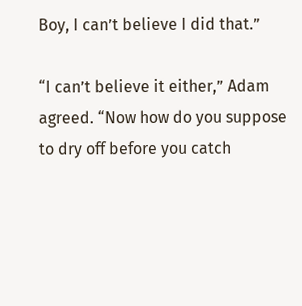Boy, I can’t believe I did that.”

“I can’t believe it either,” Adam agreed. “Now how do you suppose to dry off before you catch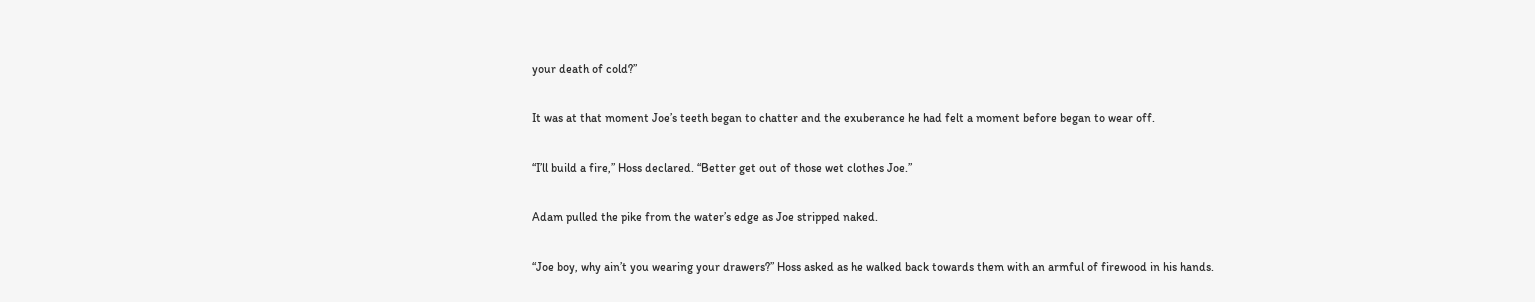your death of cold?”

It was at that moment Joe’s teeth began to chatter and the exuberance he had felt a moment before began to wear off.

“I’ll build a fire,” Hoss declared. “Better get out of those wet clothes Joe.”

Adam pulled the pike from the water’s edge as Joe stripped naked.

“Joe boy, why ain’t you wearing your drawers?” Hoss asked as he walked back towards them with an armful of firewood in his hands.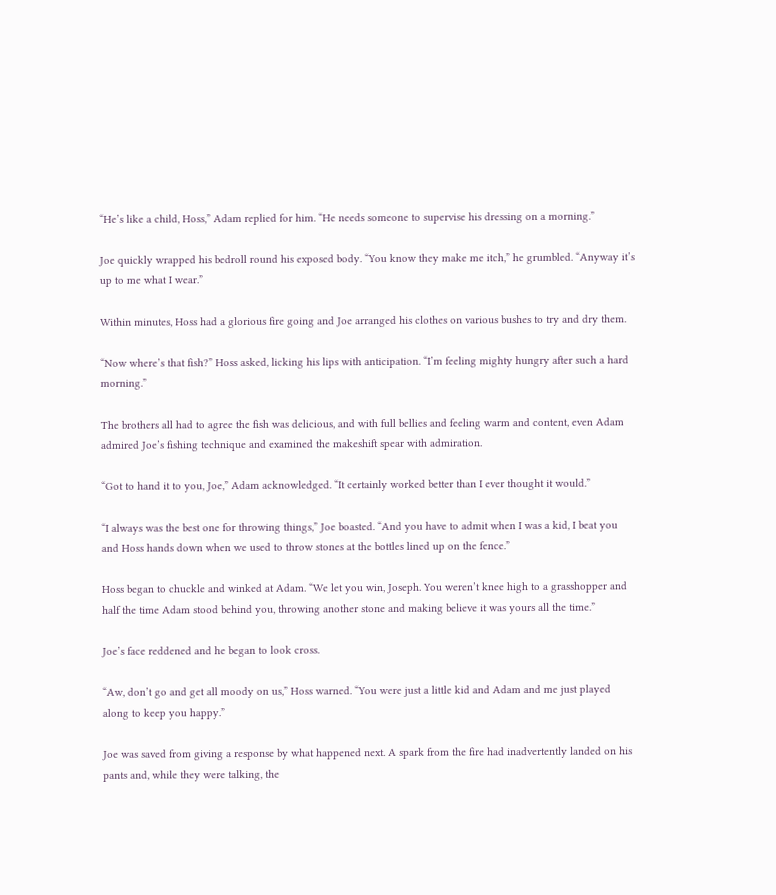“He’s like a child, Hoss,” Adam replied for him. “He needs someone to supervise his dressing on a morning.”

Joe quickly wrapped his bedroll round his exposed body. “You know they make me itch,” he grumbled. “Anyway it’s up to me what I wear.”

Within minutes, Hoss had a glorious fire going and Joe arranged his clothes on various bushes to try and dry them.

“Now where’s that fish?” Hoss asked, licking his lips with anticipation. “I’m feeling mighty hungry after such a hard morning.”

The brothers all had to agree the fish was delicious, and with full bellies and feeling warm and content, even Adam admired Joe’s fishing technique and examined the makeshift spear with admiration.

“Got to hand it to you, Joe,” Adam acknowledged. “It certainly worked better than I ever thought it would.”

“I always was the best one for throwing things,” Joe boasted. “And you have to admit when I was a kid, I beat you and Hoss hands down when we used to throw stones at the bottles lined up on the fence.”

Hoss began to chuckle and winked at Adam. “We let you win, Joseph. You weren’t knee high to a grasshopper and half the time Adam stood behind you, throwing another stone and making believe it was yours all the time.”

Joe’s face reddened and he began to look cross.

“Aw, don’t go and get all moody on us,” Hoss warned. “You were just a little kid and Adam and me just played along to keep you happy.”

Joe was saved from giving a response by what happened next. A spark from the fire had inadvertently landed on his pants and, while they were talking, the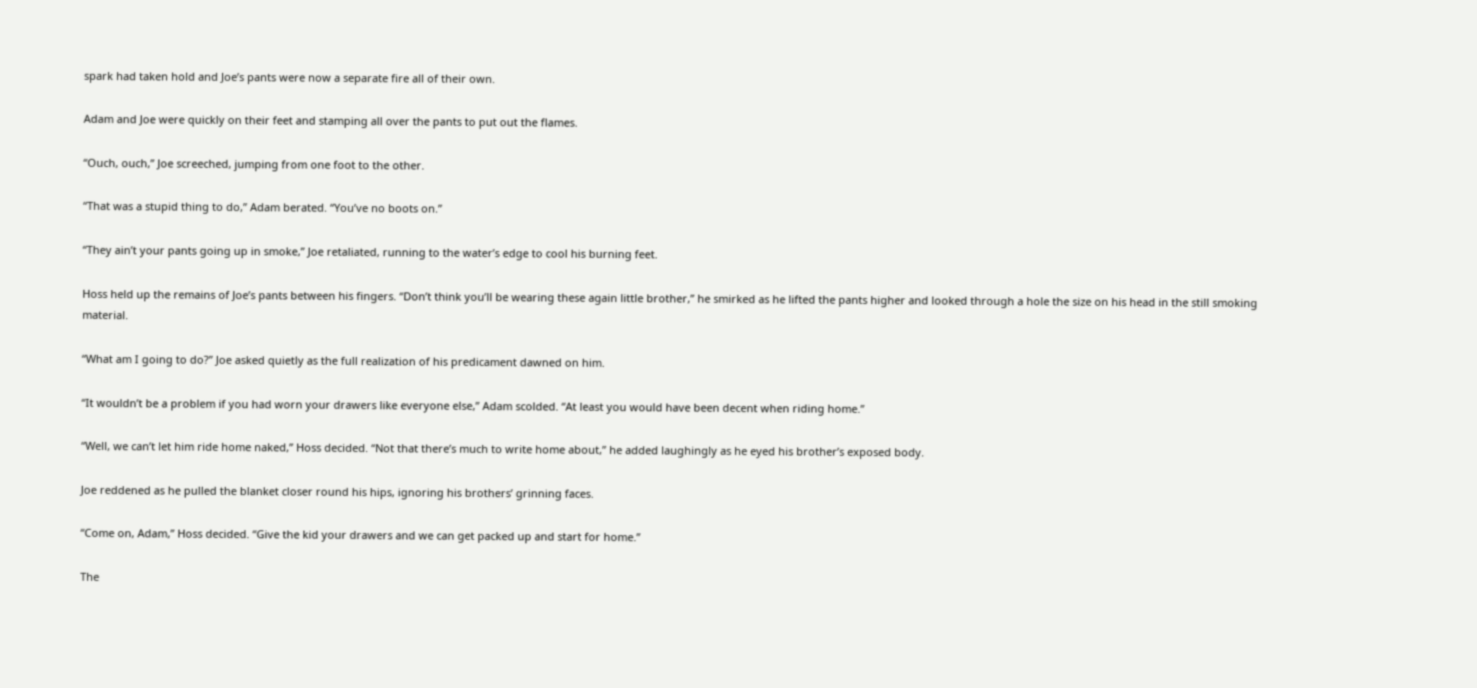spark had taken hold and Joe’s pants were now a separate fire all of their own.

Adam and Joe were quickly on their feet and stamping all over the pants to put out the flames.

“Ouch, ouch,” Joe screeched, jumping from one foot to the other.

“That was a stupid thing to do,” Adam berated. “You’ve no boots on.”

“They ain’t your pants going up in smoke,” Joe retaliated, running to the water’s edge to cool his burning feet.

Hoss held up the remains of Joe’s pants between his fingers. “Don’t think you’ll be wearing these again little brother,” he smirked as he lifted the pants higher and looked through a hole the size on his head in the still smoking material.

“What am I going to do?” Joe asked quietly as the full realization of his predicament dawned on him.

“It wouldn’t be a problem if you had worn your drawers like everyone else,” Adam scolded. “At least you would have been decent when riding home.”

“Well, we can’t let him ride home naked,” Hoss decided. “Not that there’s much to write home about,” he added laughingly as he eyed his brother’s exposed body.

Joe reddened as he pulled the blanket closer round his hips, ignoring his brothers’ grinning faces.

“Come on, Adam,” Hoss decided. “Give the kid your drawers and we can get packed up and start for home.”

The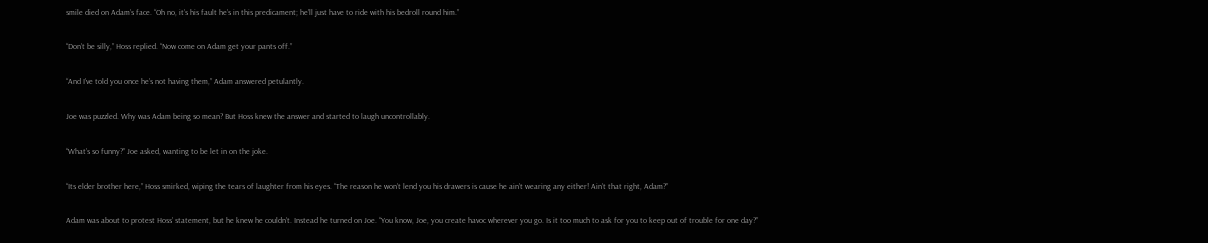smile died on Adam’s face. “Oh no, it’s his fault he’s in this predicament; he’ll just have to ride with his bedroll round him.”

“Don’t be silly,” Hoss replied. “Now come on Adam get your pants off.”

“And I’ve told you once he’s not having them,” Adam answered petulantly.

Joe was puzzled. Why was Adam being so mean? But Hoss knew the answer and started to laugh uncontrollably.

“What’s so funny?” Joe asked, wanting to be let in on the joke.

“Its elder brother here,” Hoss smirked, wiping the tears of laughter from his eyes. “The reason he won’t lend you his drawers is cause he ain’t wearing any either! Ain’t that right, Adam?”

Adam was about to protest Hoss’ statement, but he knew he couldn’t. Instead he turned on Joe. “You know, Joe, you create havoc wherever you go. Is it too much to ask for you to keep out of trouble for one day?”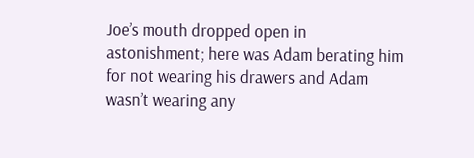Joe’s mouth dropped open in astonishment; here was Adam berating him for not wearing his drawers and Adam wasn’t wearing any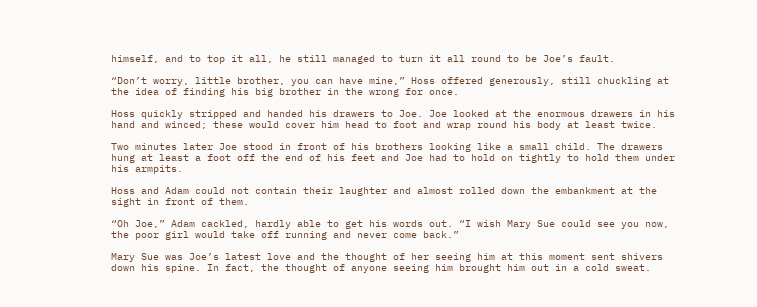himself, and to top it all, he still managed to turn it all round to be Joe’s fault.

“Don’t worry, little brother, you can have mine,” Hoss offered generously, still chuckling at the idea of finding his big brother in the wrong for once.

Hoss quickly stripped and handed his drawers to Joe. Joe looked at the enormous drawers in his hand and winced; these would cover him head to foot and wrap round his body at least twice.

Two minutes later Joe stood in front of his brothers looking like a small child. The drawers hung at least a foot off the end of his feet and Joe had to hold on tightly to hold them under his armpits.

Hoss and Adam could not contain their laughter and almost rolled down the embankment at the sight in front of them.

“Oh Joe,” Adam cackled, hardly able to get his words out. “I wish Mary Sue could see you now, the poor girl would take off running and never come back.”

Mary Sue was Joe’s latest love and the thought of her seeing him at this moment sent shivers down his spine. In fact, the thought of anyone seeing him brought him out in a cold sweat.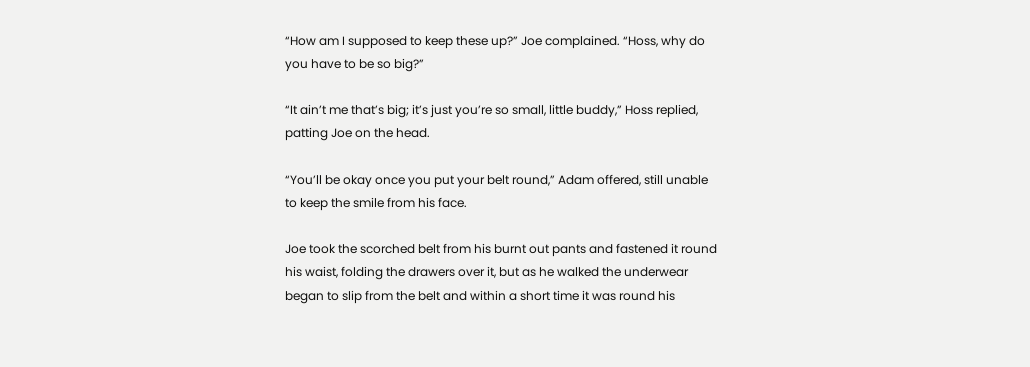“How am I supposed to keep these up?” Joe complained. “Hoss, why do you have to be so big?”

“It ain’t me that’s big; it’s just you’re so small, little buddy,” Hoss replied, patting Joe on the head.

“You’ll be okay once you put your belt round,” Adam offered, still unable to keep the smile from his face.

Joe took the scorched belt from his burnt out pants and fastened it round his waist, folding the drawers over it, but as he walked the underwear began to slip from the belt and within a short time it was round his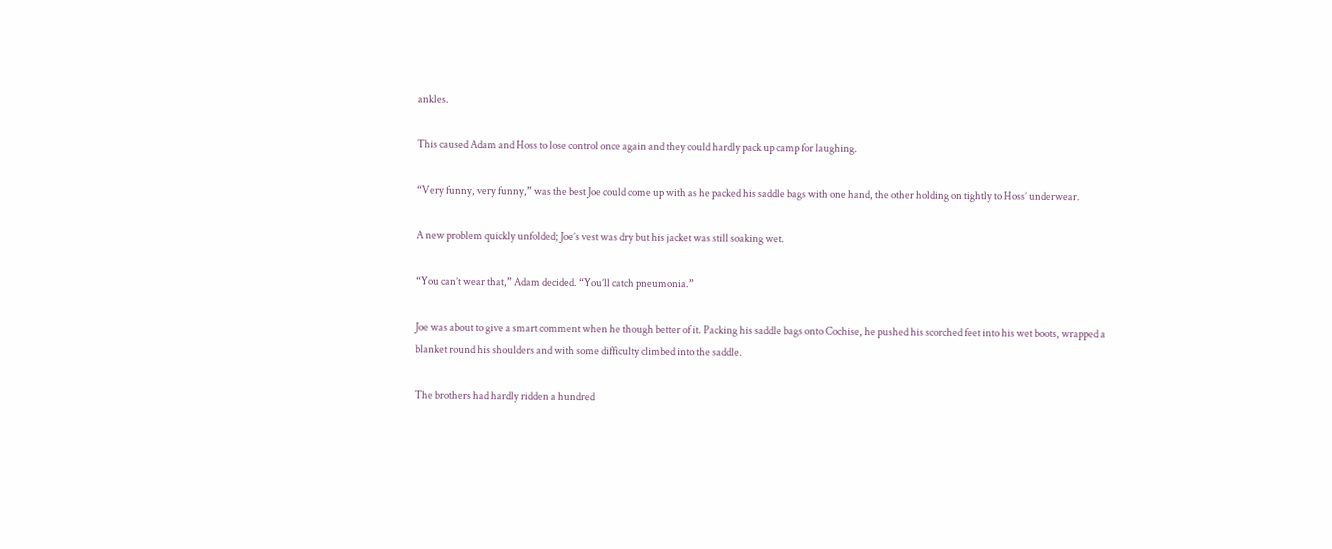ankles.

This caused Adam and Hoss to lose control once again and they could hardly pack up camp for laughing.

“Very funny, very funny,” was the best Joe could come up with as he packed his saddle bags with one hand, the other holding on tightly to Hoss’ underwear.

A new problem quickly unfolded; Joe’s vest was dry but his jacket was still soaking wet.

“You can’t wear that,” Adam decided. “You’ll catch pneumonia.”

Joe was about to give a smart comment when he though better of it. Packing his saddle bags onto Cochise, he pushed his scorched feet into his wet boots, wrapped a blanket round his shoulders and with some difficulty climbed into the saddle.

The brothers had hardly ridden a hundred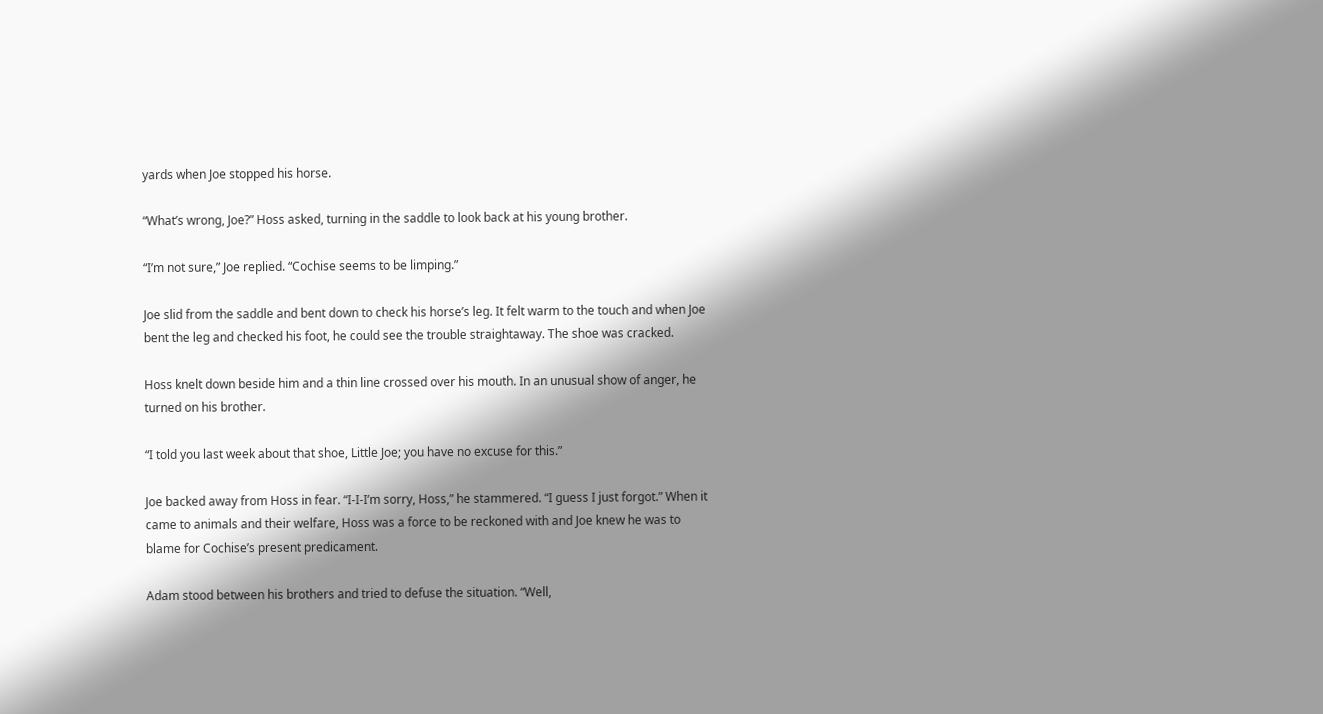yards when Joe stopped his horse.

“What’s wrong, Joe?” Hoss asked, turning in the saddle to look back at his young brother.

“I’m not sure,” Joe replied. “Cochise seems to be limping.”

Joe slid from the saddle and bent down to check his horse’s leg. It felt warm to the touch and when Joe bent the leg and checked his foot, he could see the trouble straightaway. The shoe was cracked.

Hoss knelt down beside him and a thin line crossed over his mouth. In an unusual show of anger, he turned on his brother.

“I told you last week about that shoe, Little Joe; you have no excuse for this.”

Joe backed away from Hoss in fear. “I-I-I’m sorry, Hoss,” he stammered. “I guess I just forgot.” When it came to animals and their welfare, Hoss was a force to be reckoned with and Joe knew he was to blame for Cochise’s present predicament.

Adam stood between his brothers and tried to defuse the situation. “Well,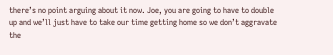there’s no point arguing about it now. Joe, you are going to have to double up and we’ll just have to take our time getting home so we don’t aggravate the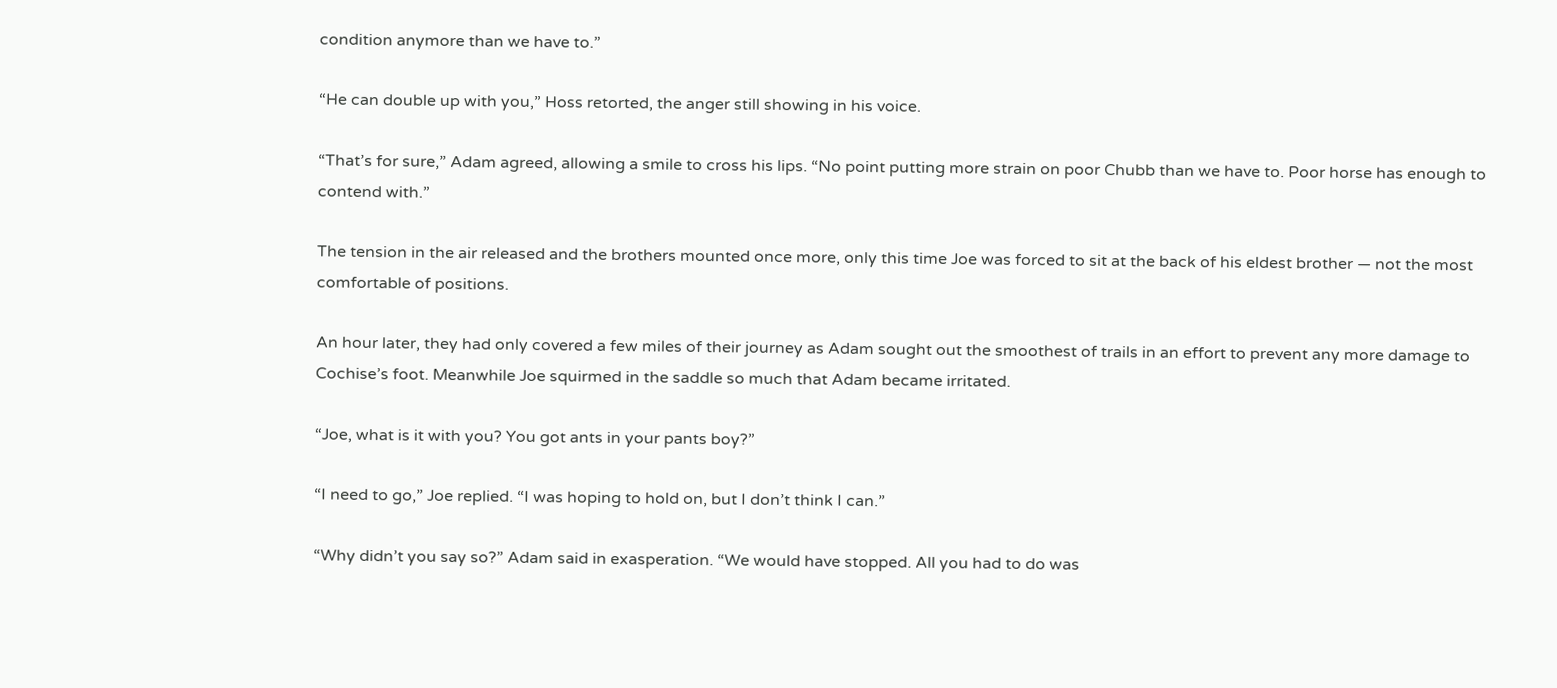condition anymore than we have to.”

“He can double up with you,” Hoss retorted, the anger still showing in his voice.

“That’s for sure,” Adam agreed, allowing a smile to cross his lips. “No point putting more strain on poor Chubb than we have to. Poor horse has enough to contend with.”

The tension in the air released and the brothers mounted once more, only this time Joe was forced to sit at the back of his eldest brother — not the most comfortable of positions.

An hour later, they had only covered a few miles of their journey as Adam sought out the smoothest of trails in an effort to prevent any more damage to Cochise’s foot. Meanwhile Joe squirmed in the saddle so much that Adam became irritated.

“Joe, what is it with you? You got ants in your pants boy?”

“I need to go,” Joe replied. “I was hoping to hold on, but I don’t think I can.”

“Why didn’t you say so?” Adam said in exasperation. “We would have stopped. All you had to do was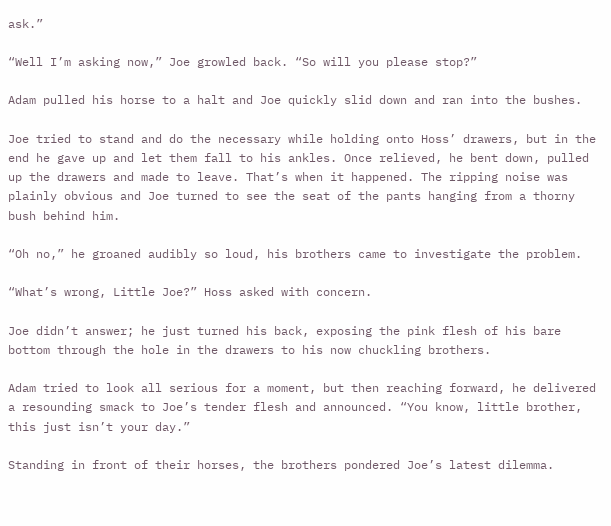ask.”

“Well I’m asking now,” Joe growled back. “So will you please stop?”

Adam pulled his horse to a halt and Joe quickly slid down and ran into the bushes.

Joe tried to stand and do the necessary while holding onto Hoss’ drawers, but in the end he gave up and let them fall to his ankles. Once relieved, he bent down, pulled up the drawers and made to leave. That’s when it happened. The ripping noise was plainly obvious and Joe turned to see the seat of the pants hanging from a thorny bush behind him.

“Oh no,” he groaned audibly so loud, his brothers came to investigate the problem.

“What’s wrong, Little Joe?” Hoss asked with concern.

Joe didn’t answer; he just turned his back, exposing the pink flesh of his bare bottom through the hole in the drawers to his now chuckling brothers.

Adam tried to look all serious for a moment, but then reaching forward, he delivered a resounding smack to Joe’s tender flesh and announced. “You know, little brother, this just isn’t your day.”

Standing in front of their horses, the brothers pondered Joe’s latest dilemma.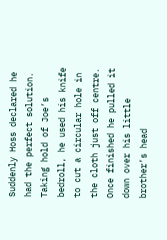Suddenly Hoss declared he had the perfect solution. Taking hold of Joe’s bedroll, he used his knife to cut a circular hole in the cloth just off centre. Once finished he pulled it down over his little brother’s head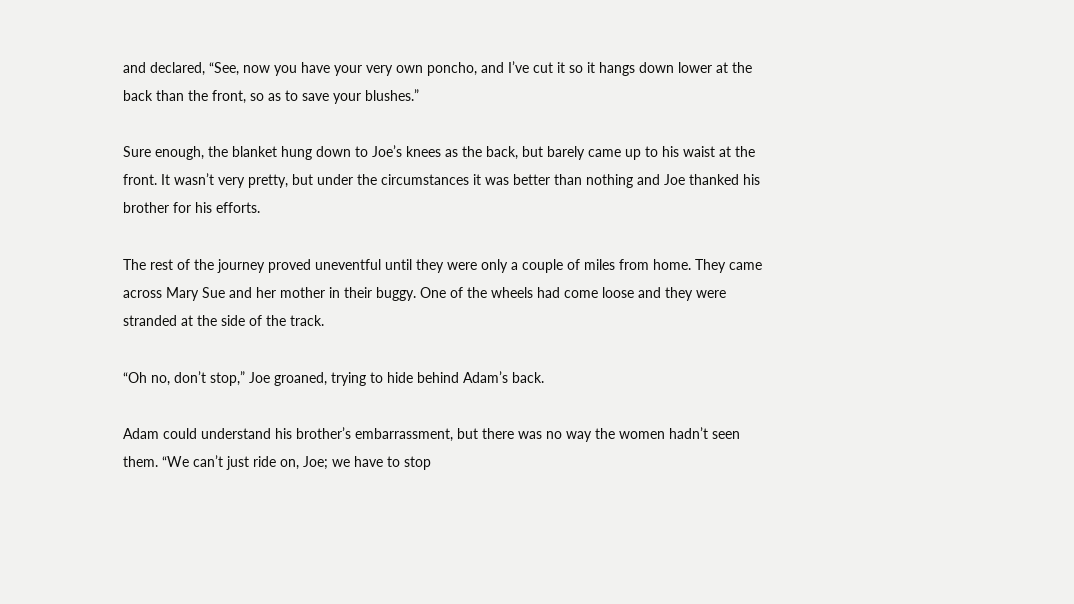and declared, “See, now you have your very own poncho, and I’ve cut it so it hangs down lower at the back than the front, so as to save your blushes.”

Sure enough, the blanket hung down to Joe’s knees as the back, but barely came up to his waist at the front. It wasn’t very pretty, but under the circumstances it was better than nothing and Joe thanked his brother for his efforts.

The rest of the journey proved uneventful until they were only a couple of miles from home. They came across Mary Sue and her mother in their buggy. One of the wheels had come loose and they were stranded at the side of the track.

“Oh no, don’t stop,” Joe groaned, trying to hide behind Adam’s back.

Adam could understand his brother’s embarrassment, but there was no way the women hadn’t seen them. “We can’t just ride on, Joe; we have to stop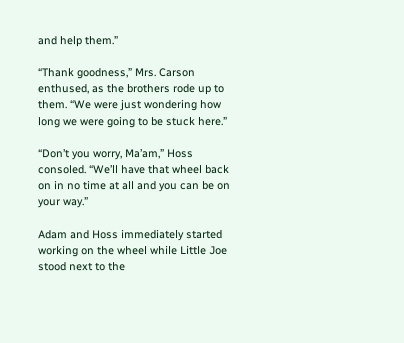and help them.”

“Thank goodness,” Mrs. Carson enthused, as the brothers rode up to them. “We were just wondering how long we were going to be stuck here.”

“Don’t you worry, Ma’am,” Hoss consoled. “We’ll have that wheel back on in no time at all and you can be on your way.”

Adam and Hoss immediately started working on the wheel while Little Joe stood next to the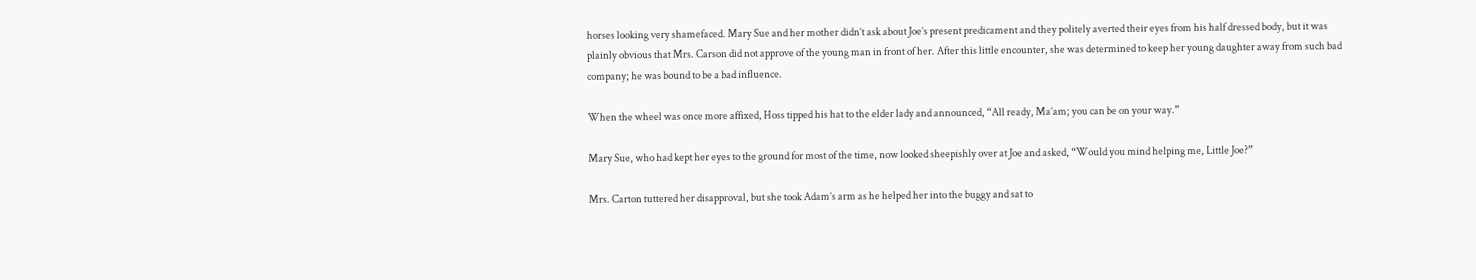horses looking very shamefaced. Mary Sue and her mother didn’t ask about Joe’s present predicament and they politely averted their eyes from his half dressed body, but it was plainly obvious that Mrs. Carson did not approve of the young man in front of her. After this little encounter, she was determined to keep her young daughter away from such bad company; he was bound to be a bad influence.

When the wheel was once more affixed, Hoss tipped his hat to the elder lady and announced, “All ready, Ma’am; you can be on your way.”

Mary Sue, who had kept her eyes to the ground for most of the time, now looked sheepishly over at Joe and asked, “Would you mind helping me, Little Joe?”

Mrs. Carton tuttered her disapproval, but she took Adam’s arm as he helped her into the buggy and sat to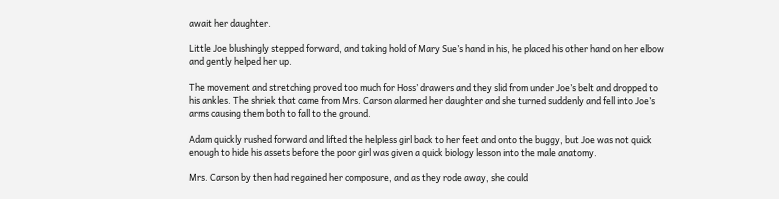await her daughter.

Little Joe blushingly stepped forward, and taking hold of Mary Sue’s hand in his, he placed his other hand on her elbow and gently helped her up.

The movement and stretching proved too much for Hoss’ drawers and they slid from under Joe’s belt and dropped to his ankles. The shriek that came from Mrs. Carson alarmed her daughter and she turned suddenly and fell into Joe’s arms causing them both to fall to the ground.

Adam quickly rushed forward and lifted the helpless girl back to her feet and onto the buggy, but Joe was not quick enough to hide his assets before the poor girl was given a quick biology lesson into the male anatomy.

Mrs. Carson by then had regained her composure, and as they rode away, she could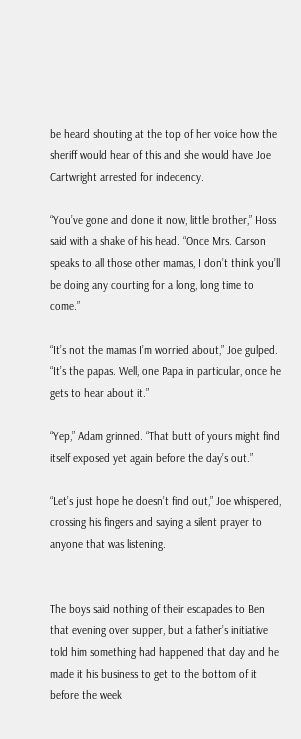be heard shouting at the top of her voice how the sheriff would hear of this and she would have Joe Cartwright arrested for indecency.

“You’ve gone and done it now, little brother,” Hoss said with a shake of his head. “Once Mrs. Carson speaks to all those other mamas, I don’t think you’ll be doing any courting for a long, long time to come.”

“It’s not the mamas I’m worried about,” Joe gulped. “It’s the papas. Well, one Papa in particular, once he gets to hear about it.”

“Yep,” Adam grinned. “That butt of yours might find itself exposed yet again before the day’s out.”

“Let’s just hope he doesn’t find out,” Joe whispered, crossing his fingers and saying a silent prayer to anyone that was listening.


The boys said nothing of their escapades to Ben that evening over supper, but a father’s initiative told him something had happened that day and he made it his business to get to the bottom of it before the week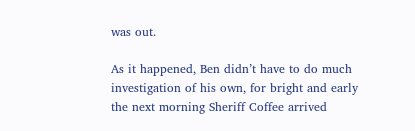was out.

As it happened, Ben didn’t have to do much investigation of his own, for bright and early the next morning Sheriff Coffee arrived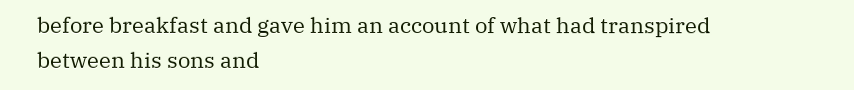before breakfast and gave him an account of what had transpired between his sons and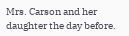Mrs. Carson and her daughter the day before.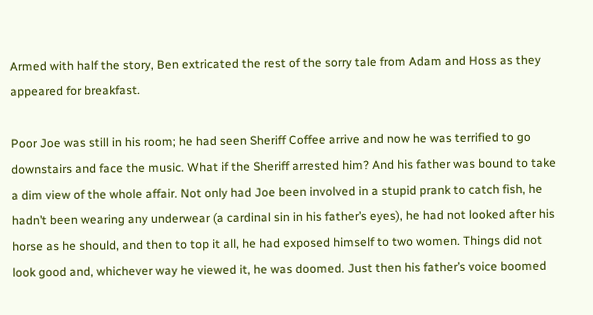Armed with half the story, Ben extricated the rest of the sorry tale from Adam and Hoss as they appeared for breakfast.

Poor Joe was still in his room; he had seen Sheriff Coffee arrive and now he was terrified to go downstairs and face the music. What if the Sheriff arrested him? And his father was bound to take a dim view of the whole affair. Not only had Joe been involved in a stupid prank to catch fish, he hadn’t been wearing any underwear (a cardinal sin in his father’s eyes), he had not looked after his horse as he should, and then to top it all, he had exposed himself to two women. Things did not look good and, whichever way he viewed it, he was doomed. Just then his father’s voice boomed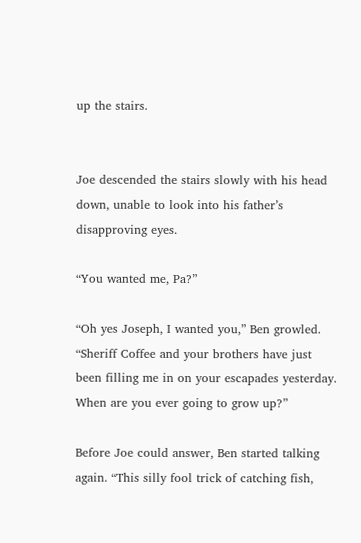up the stairs.


Joe descended the stairs slowly with his head down, unable to look into his father’s disapproving eyes.

“You wanted me, Pa?”

“Oh yes Joseph, I wanted you,” Ben growled. “Sheriff Coffee and your brothers have just been filling me in on your escapades yesterday. When are you ever going to grow up?”

Before Joe could answer, Ben started talking again. “This silly fool trick of catching fish,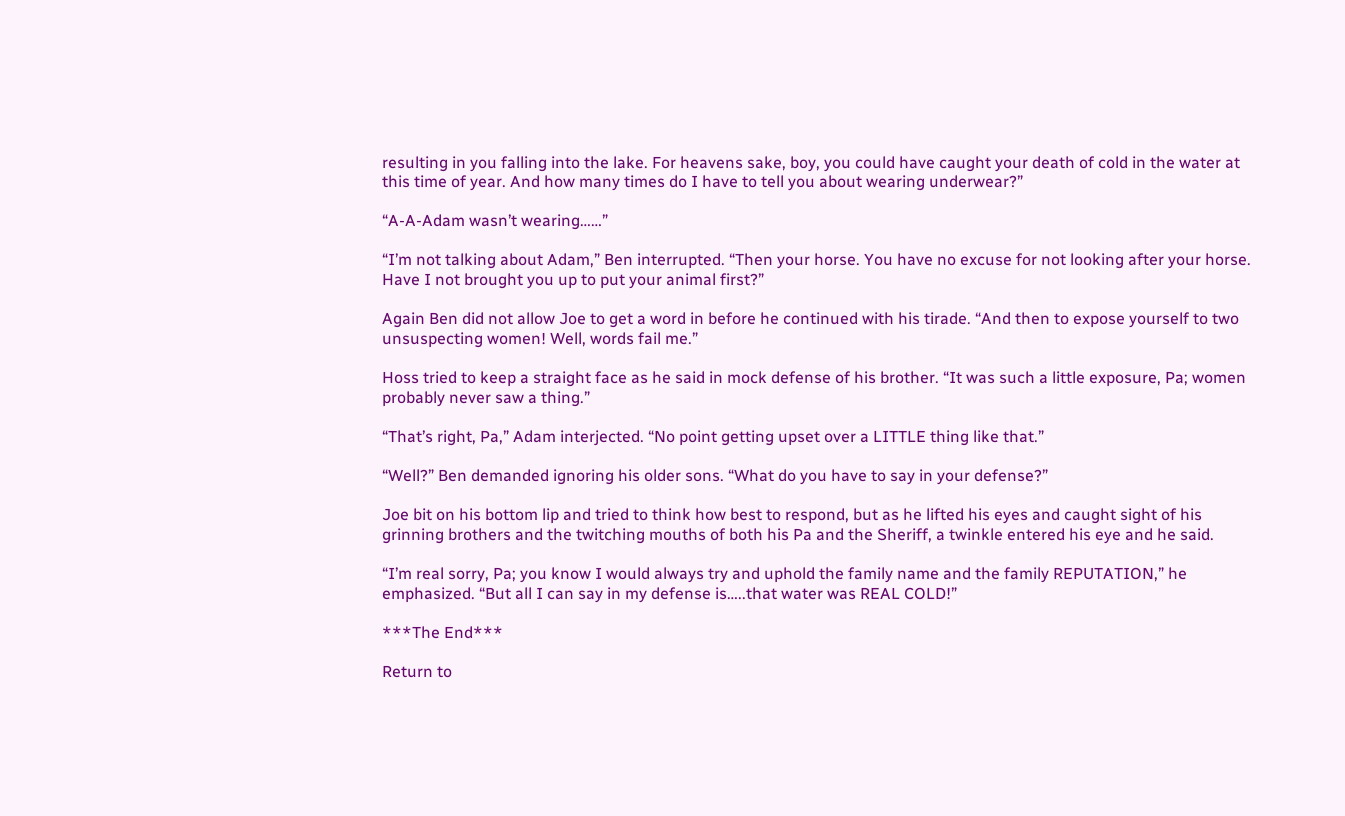resulting in you falling into the lake. For heavens sake, boy, you could have caught your death of cold in the water at this time of year. And how many times do I have to tell you about wearing underwear?”

“A-A-Adam wasn’t wearing……”

“I’m not talking about Adam,” Ben interrupted. “Then your horse. You have no excuse for not looking after your horse. Have I not brought you up to put your animal first?”

Again Ben did not allow Joe to get a word in before he continued with his tirade. “And then to expose yourself to two unsuspecting women! Well, words fail me.”

Hoss tried to keep a straight face as he said in mock defense of his brother. “It was such a little exposure, Pa; women probably never saw a thing.”

“That’s right, Pa,” Adam interjected. “No point getting upset over a LITTLE thing like that.”

“Well?” Ben demanded ignoring his older sons. “What do you have to say in your defense?”

Joe bit on his bottom lip and tried to think how best to respond, but as he lifted his eyes and caught sight of his grinning brothers and the twitching mouths of both his Pa and the Sheriff, a twinkle entered his eye and he said.

“I’m real sorry, Pa; you know I would always try and uphold the family name and the family REPUTATION,” he emphasized. “But all I can say in my defense is…..that water was REAL COLD!”

***The End***

Return to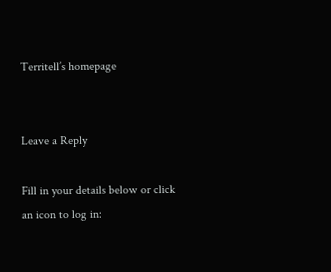Territell’s homepage


Leave a Reply

Fill in your details below or click an icon to log in: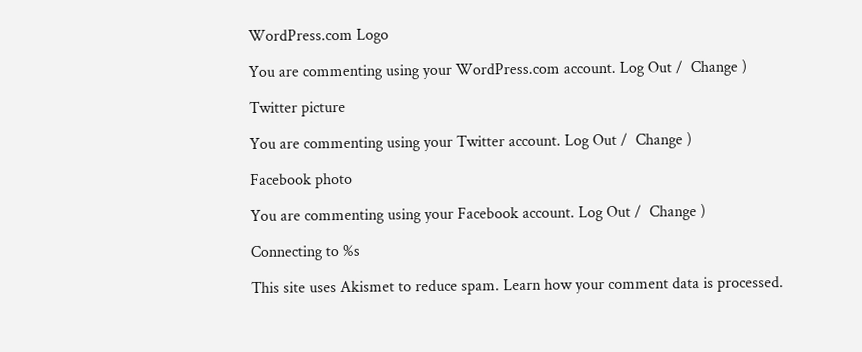WordPress.com Logo

You are commenting using your WordPress.com account. Log Out /  Change )

Twitter picture

You are commenting using your Twitter account. Log Out /  Change )

Facebook photo

You are commenting using your Facebook account. Log Out /  Change )

Connecting to %s

This site uses Akismet to reduce spam. Learn how your comment data is processed.